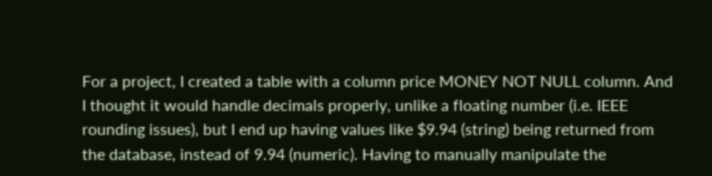For a project, I created a table with a column price MONEY NOT NULL column. And I thought it would handle decimals properly, unlike a floating number (i.e. IEEE rounding issues), but I end up having values like $9.94 (string) being returned from the database, instead of 9.94 (numeric). Having to manually manipulate the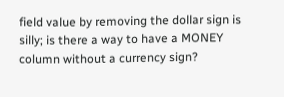field value by removing the dollar sign is silly; is there a way to have a MONEY column without a currency sign?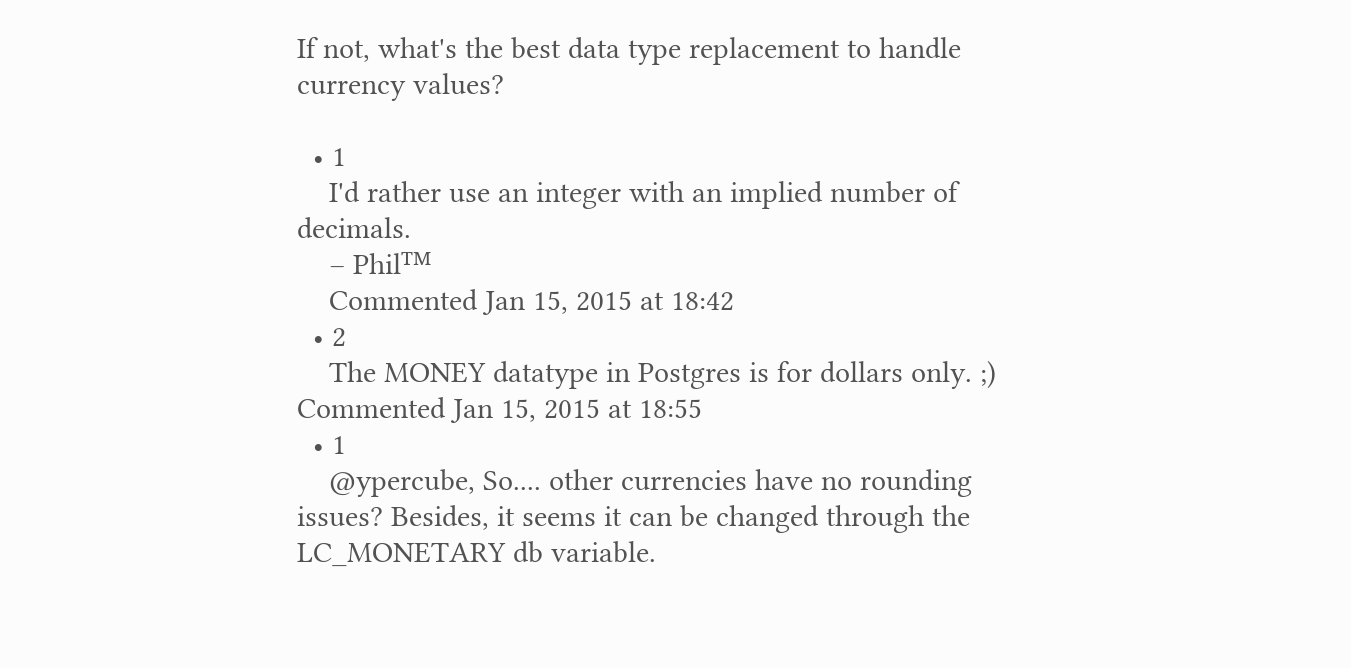If not, what's the best data type replacement to handle currency values?

  • 1
    I'd rather use an integer with an implied number of decimals.
    – Philᵀᴹ
    Commented Jan 15, 2015 at 18:42
  • 2
    The MONEY datatype in Postgres is for dollars only. ;) Commented Jan 15, 2015 at 18:55
  • 1
    @ypercube, So.... other currencies have no rounding issues? Besides, it seems it can be changed through the LC_MONETARY db variable.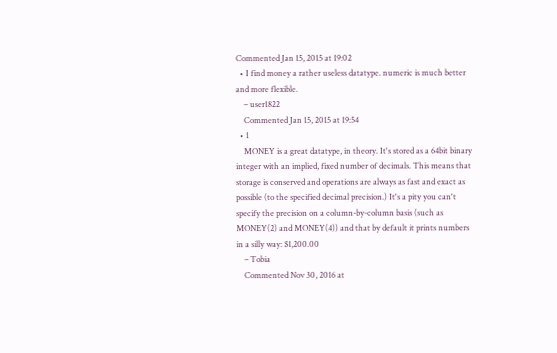Commented Jan 15, 2015 at 19:02
  • I find money a rather useless datatype. numeric is much better and more flexible.
    – user1822
    Commented Jan 15, 2015 at 19:54
  • 1
    MONEY is a great datatype, in theory. It's stored as a 64bit binary integer with an implied, fixed number of decimals. This means that storage is conserved and operations are always as fast and exact as possible (to the specified decimal precision.) It's a pity you can't specify the precision on a column-by-column basis (such as MONEY(2) and MONEY(4)) and that by default it prints numbers in a silly way: $1,200.00
    – Tobia
    Commented Nov 30, 2016 at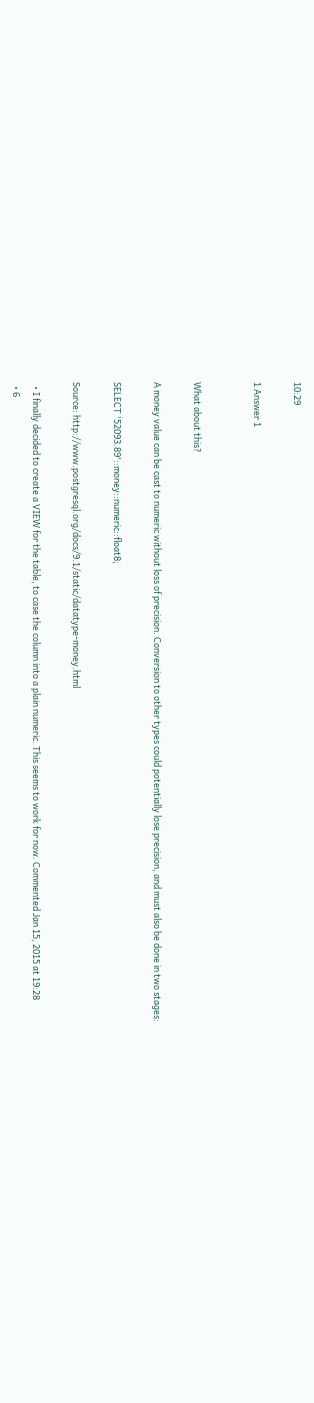10:29

1 Answer 1


What about this?

A money value can be cast to numeric without loss of precision. Conversion to other types could potentially lose precision, and must also be done in two stages:

SELECT '52093.89'::money::numeric::float8;

Source: http://www.postgresql.org/docs/9.1/static/datatype-money.html

  • I finally decided to create a VIEW for the table, to case the column into a plain numeric. This seems to work for now. Commented Jan 15, 2015 at 19:28
  • 6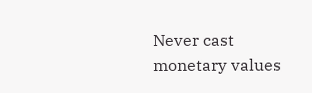Never cast monetary values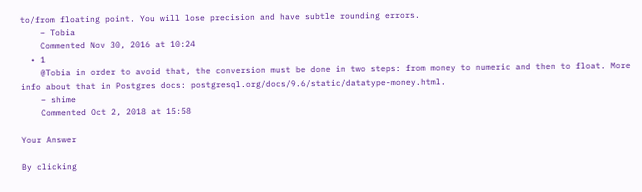to/from floating point. You will lose precision and have subtle rounding errors.
    – Tobia
    Commented Nov 30, 2016 at 10:24
  • 1
    @Tobia in order to avoid that, the conversion must be done in two steps: from money to numeric and then to float. More info about that in Postgres docs: postgresql.org/docs/9.6/static/datatype-money.html.
    – shime
    Commented Oct 2, 2018 at 15:58

Your Answer

By clicking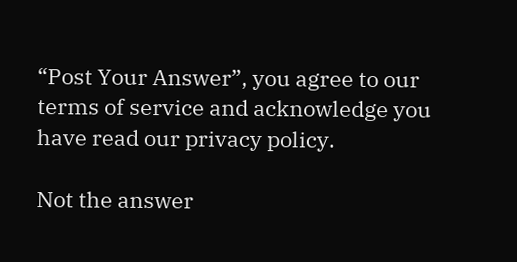“Post Your Answer”, you agree to our terms of service and acknowledge you have read our privacy policy.

Not the answer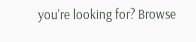you're looking for? Browse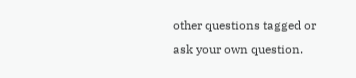other questions tagged or ask your own question.